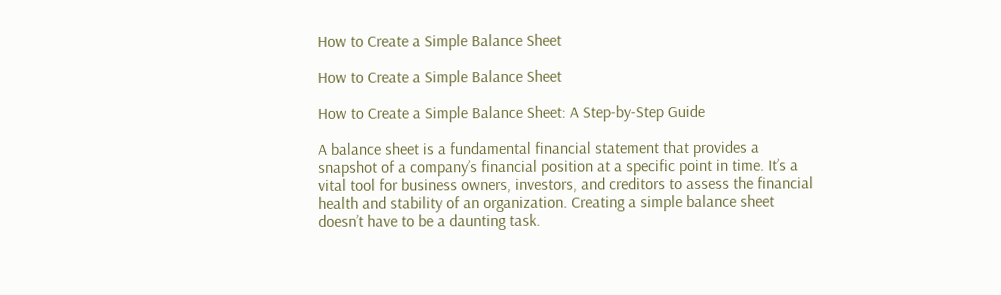How to Create a Simple Balance Sheet

How to Create a Simple Balance Sheet

How to Create a Simple Balance Sheet: A Step-by-Step Guide

A balance sheet is a fundamental financial statement that provides a snapshot of a company’s financial position at a specific point in time. It’s a vital tool for business owners, investors, and creditors to assess the financial health and stability of an organization. Creating a simple balance sheet doesn’t have to be a daunting task.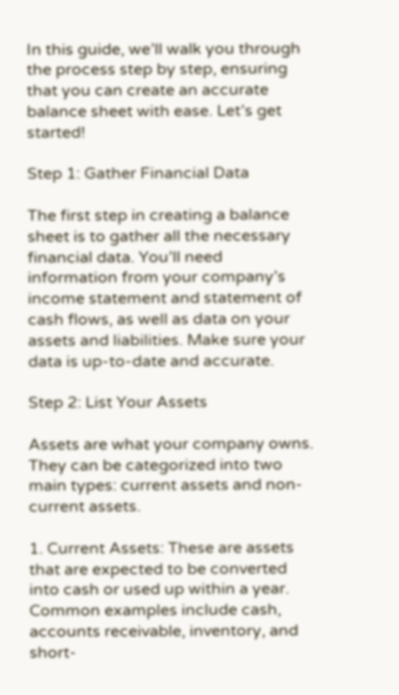In this guide, we’ll walk you through the process step by step, ensuring that you can create an accurate balance sheet with ease. Let’s get started!

Step 1: Gather Financial Data

The first step in creating a balance sheet is to gather all the necessary financial data. You’ll need information from your company’s income statement and statement of cash flows, as well as data on your assets and liabilities. Make sure your data is up-to-date and accurate.

Step 2: List Your Assets

Assets are what your company owns. They can be categorized into two main types: current assets and non-current assets.

1. Current Assets: These are assets that are expected to be converted into cash or used up within a year. Common examples include cash, accounts receivable, inventory, and short-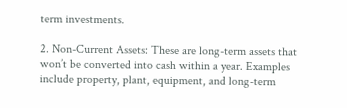term investments.

2. Non-Current Assets: These are long-term assets that won’t be converted into cash within a year. Examples include property, plant, equipment, and long-term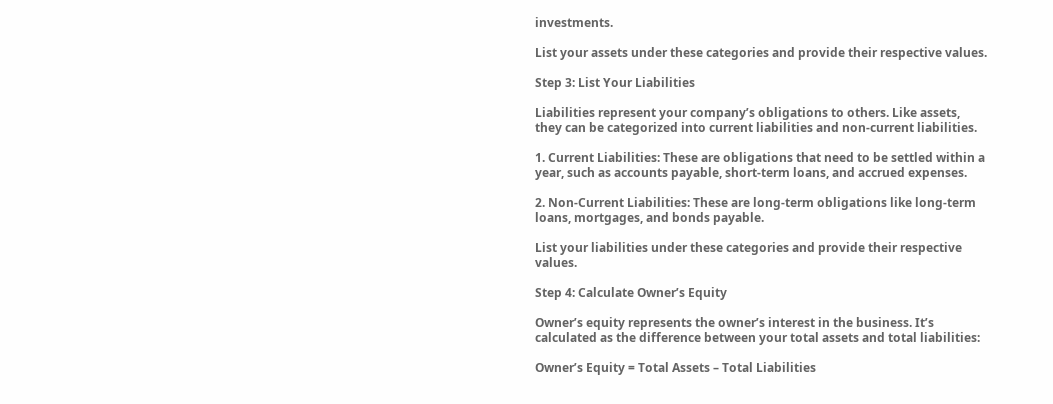investments.

List your assets under these categories and provide their respective values.

Step 3: List Your Liabilities

Liabilities represent your company’s obligations to others. Like assets, they can be categorized into current liabilities and non-current liabilities.

1. Current Liabilities: These are obligations that need to be settled within a year, such as accounts payable, short-term loans, and accrued expenses.

2. Non-Current Liabilities: These are long-term obligations like long-term loans, mortgages, and bonds payable.

List your liabilities under these categories and provide their respective values.

Step 4: Calculate Owner’s Equity

Owner’s equity represents the owner’s interest in the business. It’s calculated as the difference between your total assets and total liabilities:

Owner’s Equity = Total Assets – Total Liabilities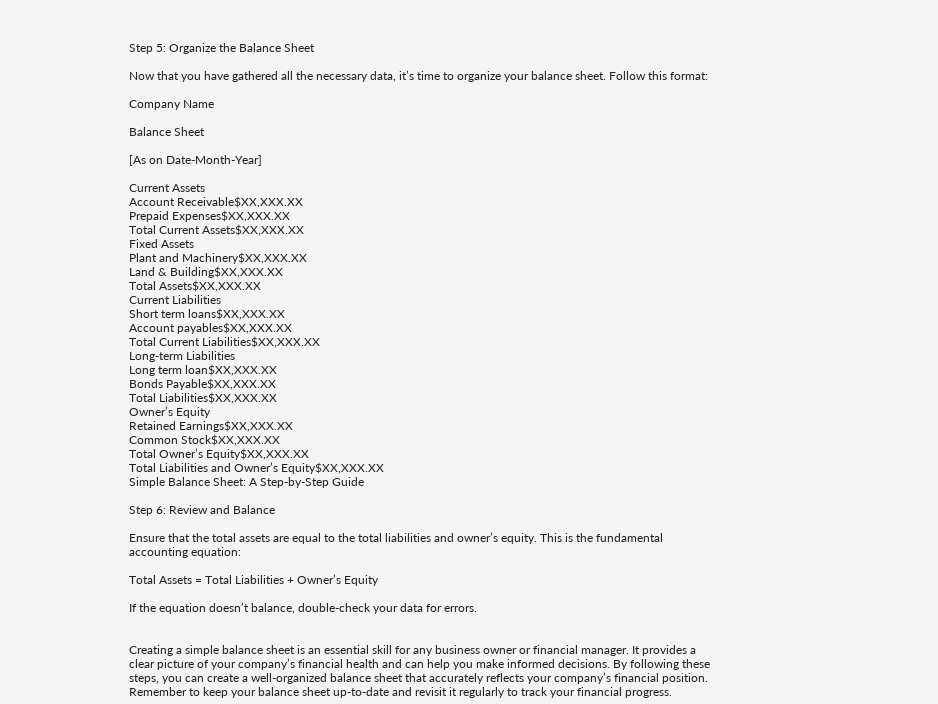Step 5: Organize the Balance Sheet

Now that you have gathered all the necessary data, it’s time to organize your balance sheet. Follow this format:

Company Name

Balance Sheet

[As on Date-Month-Year]

Current Assets
Account Receivable$XX,XXX.XX
Prepaid Expenses$XX,XXX.XX
Total Current Assets$XX,XXX.XX
Fixed Assets
Plant and Machinery$XX,XXX.XX
Land & Building$XX,XXX.XX
Total Assets$XX,XXX.XX
Current Liabilities
Short term loans$XX,XXX.XX
Account payables$XX,XXX.XX
Total Current Liabilities$XX,XXX.XX
Long-term Liabilities
Long term loan$XX,XXX.XX
Bonds Payable$XX,XXX.XX
Total Liabilities$XX,XXX.XX
Owner’s Equity
Retained Earnings$XX,XXX.XX
Common Stock$XX,XXX.XX
Total Owner’s Equity$XX,XXX.XX
Total Liabilities and Owner’s Equity$XX,XXX.XX
Simple Balance Sheet: A Step-by-Step Guide

Step 6: Review and Balance

Ensure that the total assets are equal to the total liabilities and owner’s equity. This is the fundamental accounting equation:

Total Assets = Total Liabilities + Owner’s Equity

If the equation doesn’t balance, double-check your data for errors.


Creating a simple balance sheet is an essential skill for any business owner or financial manager. It provides a clear picture of your company’s financial health and can help you make informed decisions. By following these steps, you can create a well-organized balance sheet that accurately reflects your company’s financial position. Remember to keep your balance sheet up-to-date and revisit it regularly to track your financial progress.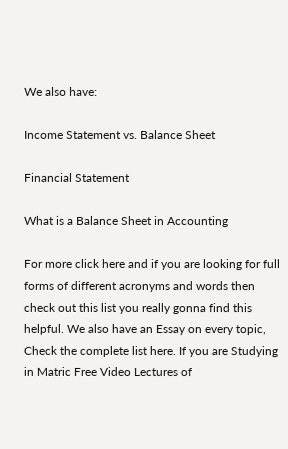We also have:

Income Statement vs. Balance Sheet

Financial Statement

What is a Balance Sheet in Accounting

For more click here and if you are looking for full forms of different acronyms and words then check out this list you really gonna find this helpful. We also have an Essay on every topic, Check the complete list here. If you are Studying in Matric Free Video Lectures of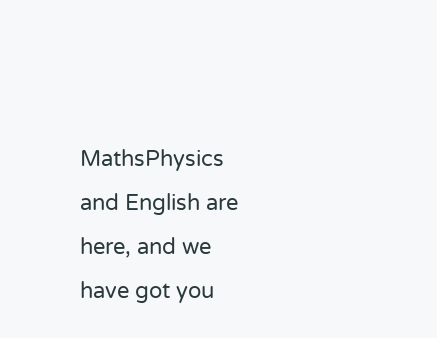MathsPhysics and English are here, and we have got you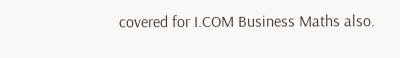covered for I.COM Business Maths also.